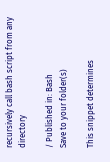recursively call bash script from any directory

/ Published in: Bash
Save to your folder(s)

This snippet determines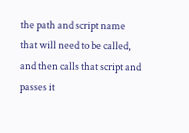the path and script name that will need to be called, and then calls that script and passes it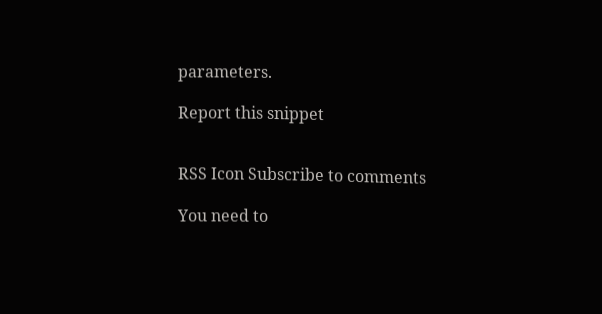parameters.

Report this snippet


RSS Icon Subscribe to comments

You need to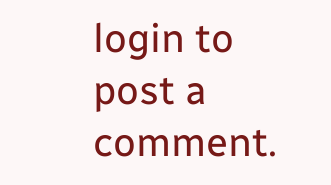login to post a comment.